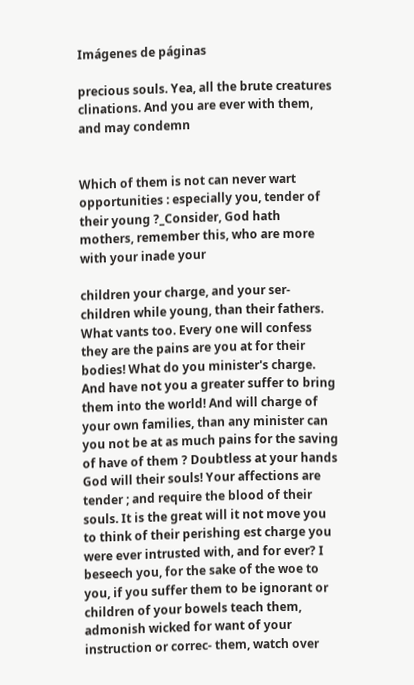Imágenes de páginas

precious souls. Yea, all the brute creatures clinations. And you are ever with them, and may condemn


Which of them is not can never wart opportunities : especially you, tender of their young ?_Consider, God hath mothers, remember this, who are more with your inade your

children your charge, and your ser- children while young, than their fathers. What vants too. Every one will confess they are the pains are you at for their bodies! What do you minister's charge. And have not you a greater suffer to bring them into the world! And will charge of your own families, than any minister can you not be at as much pains for the saving of have of them ? Doubtless at your hands God will their souls! Your affections are tender ; and require the blood of their souls. It is the great will it not move you to think of their perishing est charge you were ever intrusted with, and for ever? I beseech you, for the sake of the woe to you, if you suffer them to be ignorant or children of your bowels teach them, admonish wicked for want of your instruction or correc- them, watch over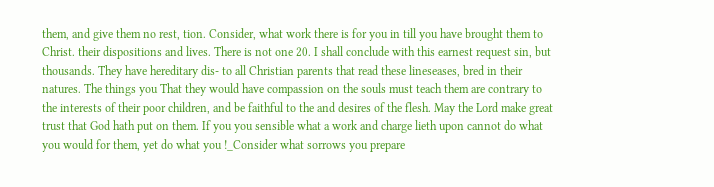them, and give them no rest, tion. Consider, what work there is for you in till you have brought them to Christ. their dispositions and lives. There is not one 20. I shall conclude with this earnest request sin, but thousands. They have hereditary dis- to all Christian parents that read these lineseases, bred in their natures. The things you That they would have compassion on the souls must teach them are contrary to the interests of their poor children, and be faithful to the and desires of the flesh. May the Lord make great trust that God hath put on them. If you you sensible what a work and charge lieth upon cannot do what you would for them, yet do what you !_Consider what sorrows you prepare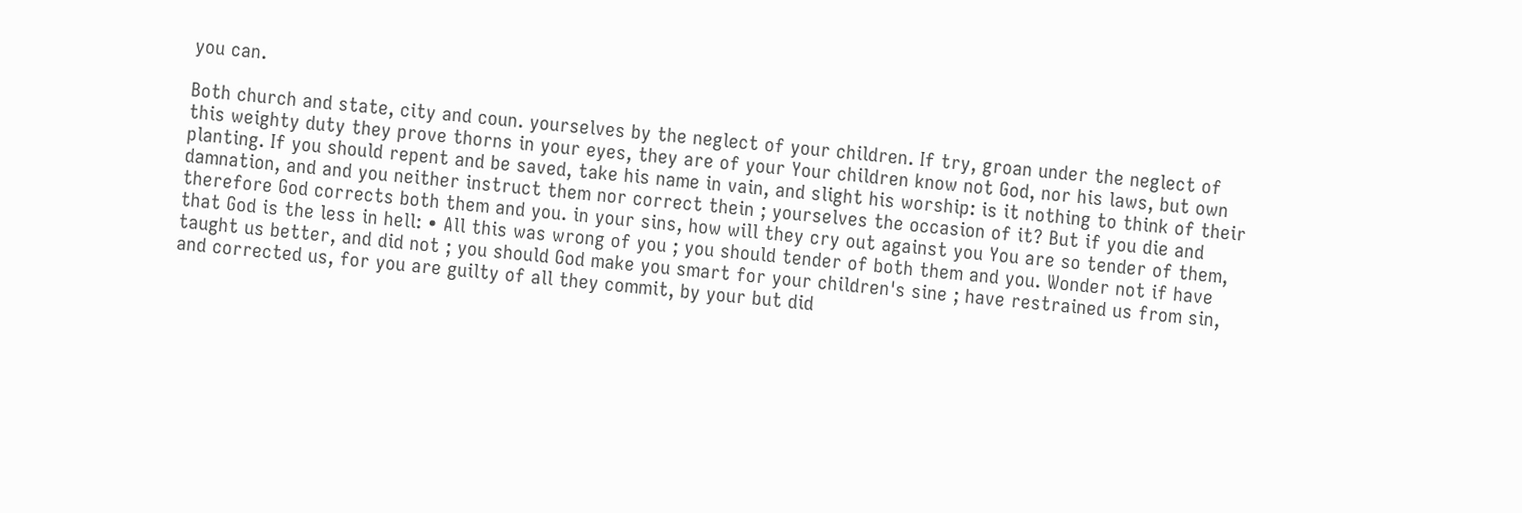you can.

Both church and state, city and coun. yourselves by the neglect of your children. If try, groan under the neglect of this weighty duty they prove thorns in your eyes, they are of your Your children know not God, nor his laws, but own planting. If you should repent and be saved, take his name in vain, and slight his worship: is it nothing to think of their damnation, and and you neither instruct them nor correct thein ; yourselves the occasion of it? But if you die and therefore God corrects both them and you. in your sins, how will they cry out against you You are so tender of them, that God is the less in hell: • All this was wrong of you ; you should tender of both them and you. Wonder not if have taught us better, and did not ; you should God make you smart for your children's sine ; have restrained us from sin, and corrected us, for you are guilty of all they commit, by your but did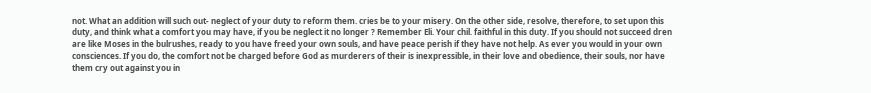not. What an addition will such out- neglect of your duty to reform them. cries be to your misery. On the other side, resolve, therefore, to set upon this duty, and think what a comfort you may have, if you be neglect it no longer ? Remember Eli. Your chil. faithful in this duty. If you should not succeed dren are like Moses in the bulrushes, ready to you have freed your own souls, and have peace perish if they have not help. As ever you would in your own consciences. If you do, the comfort not be charged before God as murderers of their is inexpressible, in their love and obedience, their souls, nor have them cry out against you in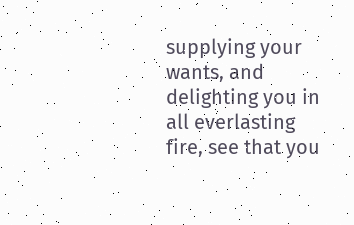supplying your wants, and delighting you in all everlasting fire, see that you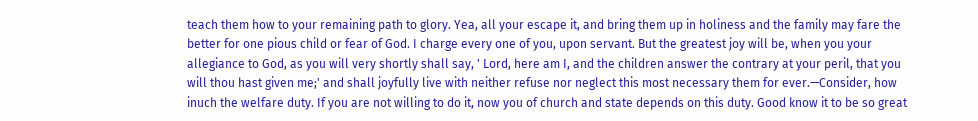teach them how to your remaining path to glory. Yea, all your escape it, and bring them up in holiness and the family may fare the better for one pious child or fear of God. I charge every one of you, upon servant. But the greatest joy will be, when you your allegiance to God, as you will very shortly shall say, ' Lord, here am I, and the children answer the contrary at your peril, that you will thou hast given me;' and shall joyfully live with neither refuse nor neglect this most necessary them for ever.—Consider, how inuch the welfare duty. If you are not willing to do it, now you of church and state depends on this duty. Good know it to be so great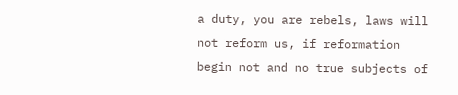a duty, you are rebels, laws will not reform us, if reformation begin not and no true subjects of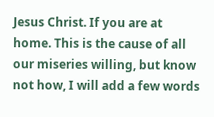Jesus Christ. If you are at home. This is the cause of all our miseries willing, but know not how, I will add a few words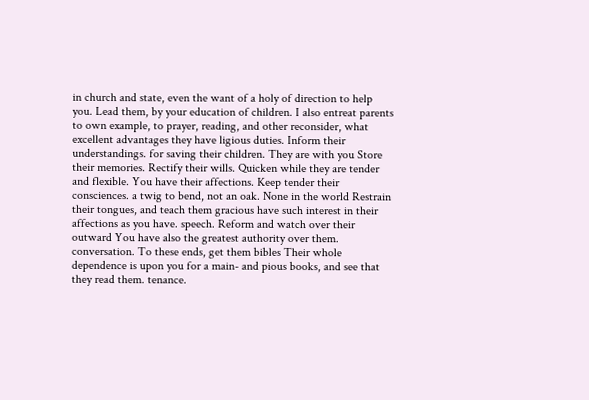in church and state, even the want of a holy of direction to help you. Lead them, by your education of children. I also entreat parents to own example, to prayer, reading, and other reconsider, what excellent advantages they have ligious duties. Inform their understandings. for saving their children. They are with you Store their memories. Rectify their wills. Quicken while they are tender and flexible. You have their affections. Keep tender their consciences. a twig to bend, not an oak. None in the world Restrain their tongues, and teach them gracious have such interest in their affections as you have. speech. Reform and watch over their outward You have also the greatest authority over them. conversation. To these ends, get them bibles Their whole dependence is upon you for a main- and pious books, and see that they read them. tenance.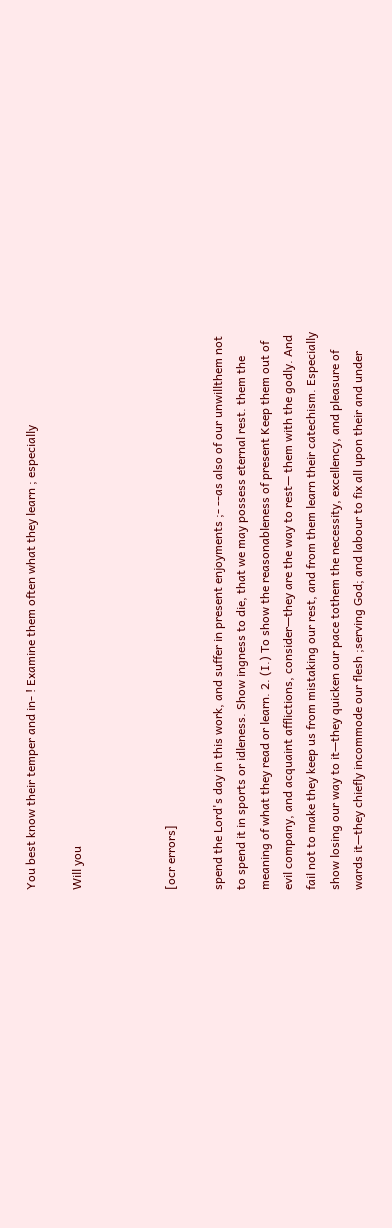You best know their temper and in- ! Examine them often what they learn ; especially

Will you



[ocr errors]

spend the Lord's day in this work, and suffer in present enjoyments ;- --as also of our unwillthem not to spend it in sports or idleness. Show ingness to die, that we may possess eternal rest. them the meaning of what they read or learn. 2. (I.) To show the reasonableness of present Keep them out of evil company, and acquaint afflictions, consider—they are the way to rest— them with the godly. And fail not to make they keep us from mistaking our rest, and from them learn their catechism. Especially show losing our way to it—they quicken our pace tothem the necessity, excellency, and pleasure of wards it—they chiefly incommode our flesh ;serving God; and labour to fix all upon their and under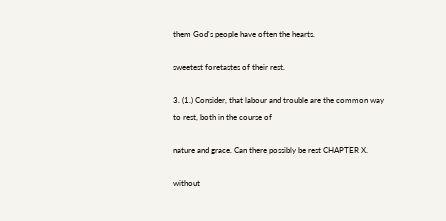them God's people have often the hearts.

sweetest foretastes of their rest.

3. (1.) Consider, that labour and trouble are the common way to rest, both in the course of

nature and grace. Can there possibly be rest CHAPTER X.

without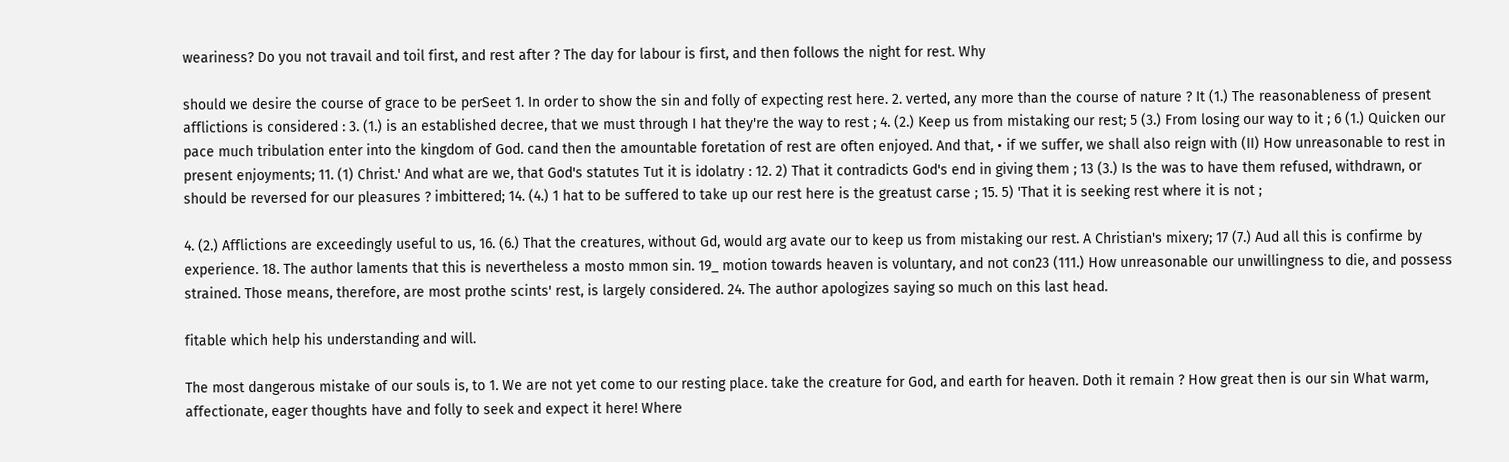weariness? Do you not travail and toil first, and rest after ? The day for labour is first, and then follows the night for rest. Why

should we desire the course of grace to be perSeet 1. In order to show the sin and folly of expecting rest here. 2. verted, any more than the course of nature ? It (1.) The reasonableness of present afflictions is considered : 3. (1.) is an established decree, that we must through I hat they're the way to rest ; 4. (2.) Keep us from mistaking our rest; 5 (3.) From losing our way to it ; 6 (1.) Quicken our pace much tribulation enter into the kingdom of God. cand then the amountable foretation of rest are often enjoyed. And that, • if we suffer, we shall also reign with (II) How unreasonable to rest in present enjoyments; 11. (1) Christ.' And what are we, that God's statutes Tut it is idolatry : 12. 2) That it contradicts God's end in giving them ; 13 (3.) Is the was to have them refused, withdrawn, or should be reversed for our pleasures ? imbittered; 14. (4.) 1 hat to be suffered to take up our rest here is the greatust carse ; 15. 5) 'That it is seeking rest where it is not ;

4. (2.) Afflictions are exceedingly useful to us, 16. (6.) That the creatures, without Gd, would arg avate our to keep us from mistaking our rest. A Christian's mixery; 17 (7.) Aud all this is confirme by experience. 18. The author laments that this is nevertheless a mosto mmon sin. 19_ motion towards heaven is voluntary, and not con23 (111.) How unreasonable our unwillingness to die, and possess strained. Those means, therefore, are most prothe scints' rest, is largely considered. 24. The author apologizes saying so much on this last head.

fitable which help his understanding and will.

The most dangerous mistake of our souls is, to 1. We are not yet come to our resting place. take the creature for God, and earth for heaven. Doth it remain ? How great then is our sin What warm, affectionate, eager thoughts have and folly to seek and expect it here! Where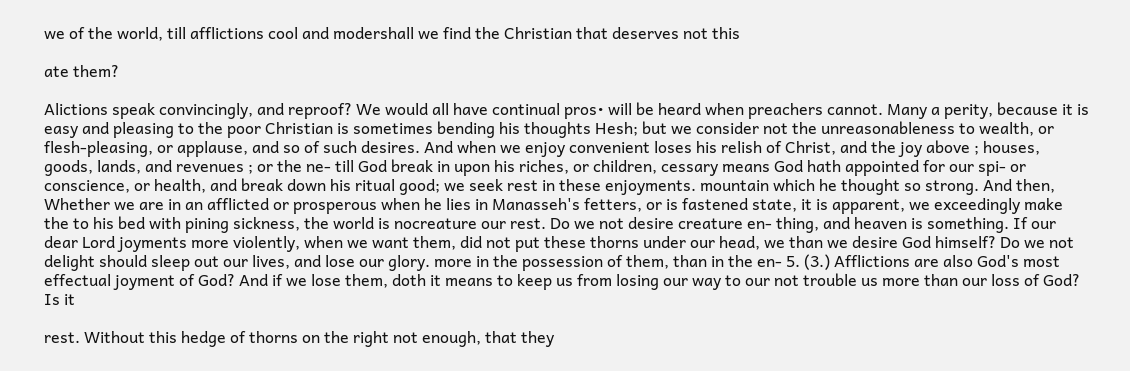we of the world, till afflictions cool and modershall we find the Christian that deserves not this

ate them?

Alictions speak convincingly, and reproof? We would all have continual pros• will be heard when preachers cannot. Many a perity, because it is easy and pleasing to the poor Christian is sometimes bending his thoughts Hesh; but we consider not the unreasonableness to wealth, or flesh-pleasing, or applause, and so of such desires. And when we enjoy convenient loses his relish of Christ, and the joy above ; houses, goods, lands, and revenues ; or the ne- till God break in upon his riches, or children, cessary means God hath appointed for our spi- or conscience, or health, and break down his ritual good; we seek rest in these enjoyments. mountain which he thought so strong. And then, Whether we are in an afflicted or prosperous when he lies in Manasseh's fetters, or is fastened state, it is apparent, we exceedingly make the to his bed with pining sickness, the world is nocreature our rest. Do we not desire creature en- thing, and heaven is something. If our dear Lord joyments more violently, when we want them, did not put these thorns under our head, we than we desire God himself? Do we not delight should sleep out our lives, and lose our glory. more in the possession of them, than in the en- 5. (3.) Afflictions are also God's most effectual joyment of God? And if we lose them, doth it means to keep us from losing our way to our not trouble us more than our loss of God? Is it

rest. Without this hedge of thorns on the right not enough, that they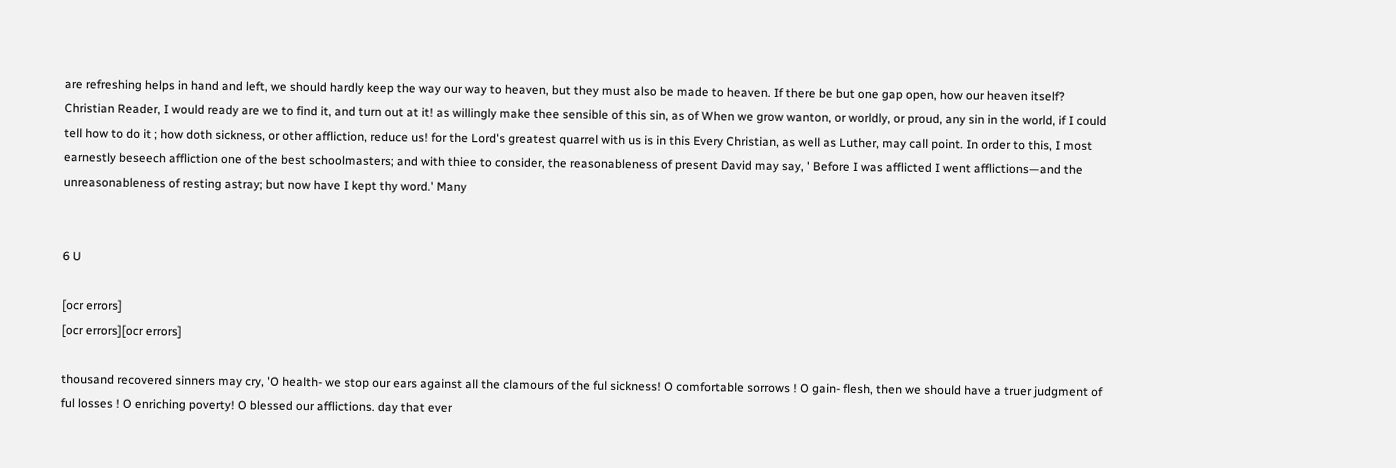are refreshing helps in hand and left, we should hardly keep the way our way to heaven, but they must also be made to heaven. If there be but one gap open, how our heaven itself? Christian Reader, I would ready are we to find it, and turn out at it! as willingly make thee sensible of this sin, as of When we grow wanton, or worldly, or proud, any sin in the world, if I could tell how to do it ; how doth sickness, or other affliction, reduce us! for the Lord's greatest quarrel with us is in this Every Christian, as well as Luther, may call point. In order to this, I most earnestly beseech affliction one of the best schoolmasters; and with thiee to consider, the reasonableness of present David may say, ' Before I was afflicted I went afflictions—and the unreasonableness of resting astray; but now have I kept thy word.' Many


6 U

[ocr errors]
[ocr errors][ocr errors]

thousand recovered sinners may cry, 'O health- we stop our ears against all the clamours of the ful sickness! O comfortable sorrows ! O gain- flesh, then we should have a truer judgment of ful losses ! O enriching poverty! O blessed our afflictions. day that ever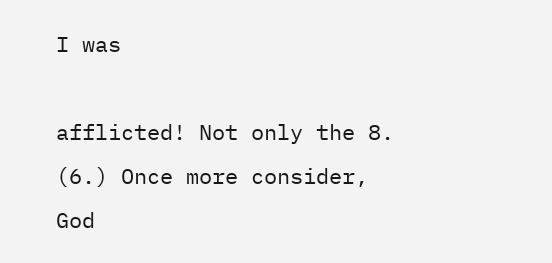I was

afflicted! Not only the 8. (6.) Once more consider, God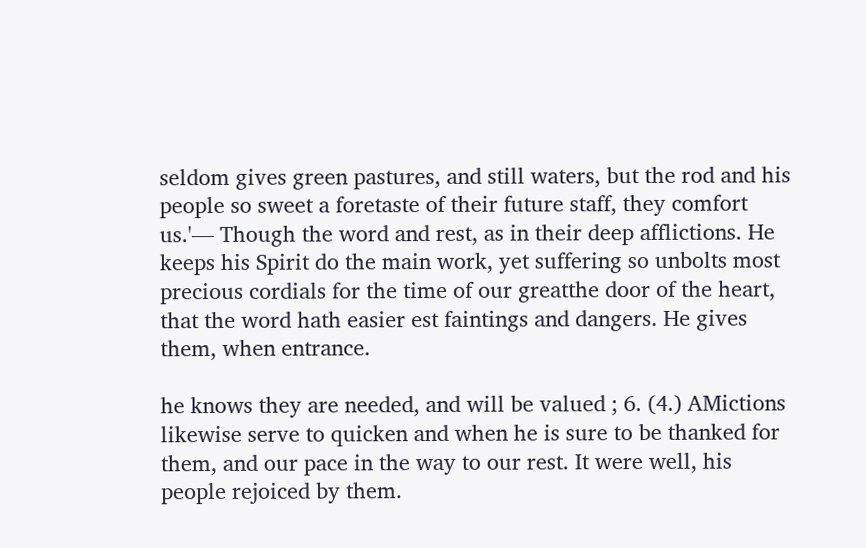seldom gives green pastures, and still waters, but the rod and his people so sweet a foretaste of their future staff, they comfort us.'— Though the word and rest, as in their deep afflictions. He keeps his Spirit do the main work, yet suffering so unbolts most precious cordials for the time of our greatthe door of the heart, that the word hath easier est faintings and dangers. He gives them, when entrance.

he knows they are needed, and will be valued ; 6. (4.) AMictions likewise serve to quicken and when he is sure to be thanked for them, and our pace in the way to our rest. It were well, his people rejoiced by them.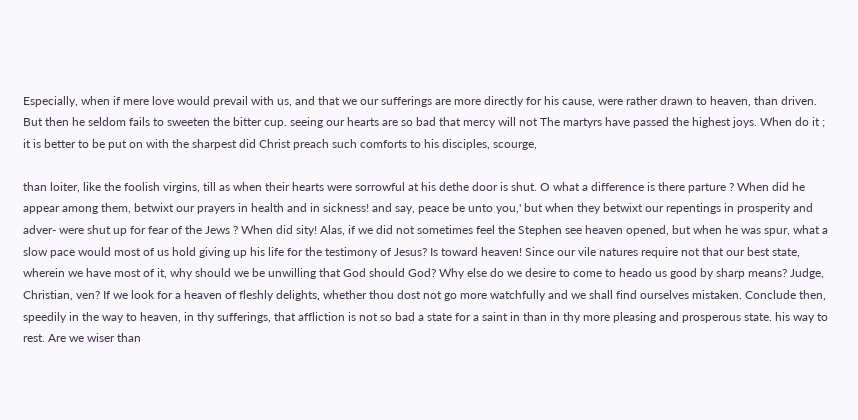Especially, when if mere love would prevail with us, and that we our sufferings are more directly for his cause, were rather drawn to heaven, than driven. But then he seldom fails to sweeten the bitter cup. seeing our hearts are so bad that mercy will not The martyrs have passed the highest joys. When do it ; it is better to be put on with the sharpest did Christ preach such comforts to his disciples, scourge,

than loiter, like the foolish virgins, till as when their hearts were sorrowful at his dethe door is shut. O what a difference is there parture ? When did he appear among them, betwixt our prayers in health and in sickness! and say, peace be unto you,' but when they betwixt our repentings in prosperity and adver- were shut up for fear of the Jews ? When did sity! Alas, if we did not sometimes feel the Stephen see heaven opened, but when he was spur, what a slow pace would most of us hold giving up his life for the testimony of Jesus? Is toward heaven! Since our vile natures require not that our best state, wherein we have most of it, why should we be unwilling that God should God? Why else do we desire to come to heado us good by sharp means? Judge, Christian, ven? If we look for a heaven of fleshly delights, whether thou dost not go more watchfully and we shall find ourselves mistaken. Conclude then, speedily in the way to heaven, in thy sufferings, that affliction is not so bad a state for a saint in than in thy more pleasing and prosperous state. his way to rest. Are we wiser than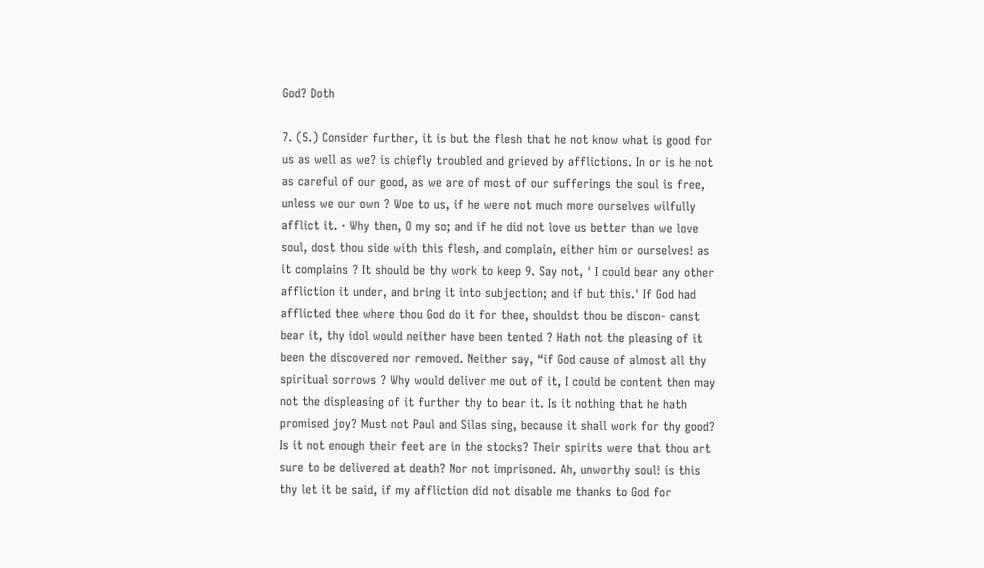God? Doth

7. (5.) Consider further, it is but the flesh that he not know what is good for us as well as we? is chiefly troubled and grieved by afflictions. In or is he not as careful of our good, as we are of most of our sufferings the soul is free, unless we our own ? Woe to us, if he were not much more ourselves wilfully afflict it. · Why then, O my so; and if he did not love us better than we love soul, dost thou side with this flesh, and complain, either him or ourselves! as it complains ? It should be thy work to keep 9. Say not, ' I could bear any other affliction it under, and bring it into subjection; and if but this.' If God had afflicted thee where thou God do it for thee, shouldst thou be discon- canst bear it, thy idol would neither have been tented ? Hath not the pleasing of it been the discovered nor removed. Neither say, “if God cause of almost all thy spiritual sorrows ? Why would deliver me out of it, I could be content then may not the displeasing of it further thy to bear it. Is it nothing that he hath promised joy? Must not Paul and Silas sing, because it shall work for thy good? Is it not enough their feet are in the stocks? Their spirits were that thou art sure to be delivered at death? Nor not imprisoned. Ah, unworthy soul! is this thy let it be said, if my affliction did not disable me thanks to God for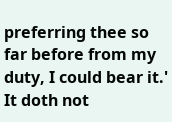preferring thee so far before from my duty, I could bear it.' It doth not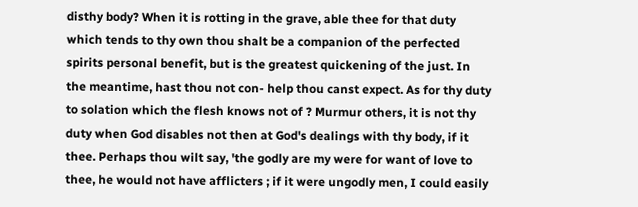disthy body? When it is rotting in the grave, able thee for that duty which tends to thy own thou shalt be a companion of the perfected spirits personal benefit, but is the greatest quickening of the just. In the meantime, hast thou not con- help thou canst expect. As for thy duty to solation which the flesh knows not of ? Murmur others, it is not thy duty when God disables not then at God's dealings with thy body, if it thee. Perhaps thou wilt say, 'the godly are my were for want of love to thee, he would not have afflicters ; if it were ungodly men, I could easily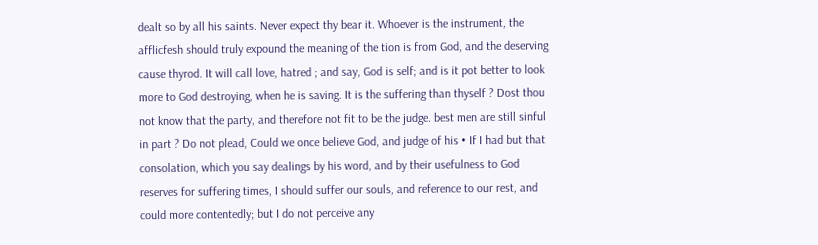dealt so by all his saints. Never expect thy bear it. Whoever is the instrument, the afflicfesh should truly expound the meaning of the tion is from God, and the deserving cause thyrod. It will call love, hatred ; and say, God is self; and is it pot better to look more to God destroying, when he is saving. It is the suffering than thyself ? Dost thou not know that the party, and therefore not fit to be the judge. best men are still sinful in part ? Do not plead, Could we once believe God, and judge of his • If I had but that consolation, which you say dealings by his word, and by their usefulness to God reserves for suffering times, I should suffer our souls, and reference to our rest, and could more contentedly; but I do not perceive any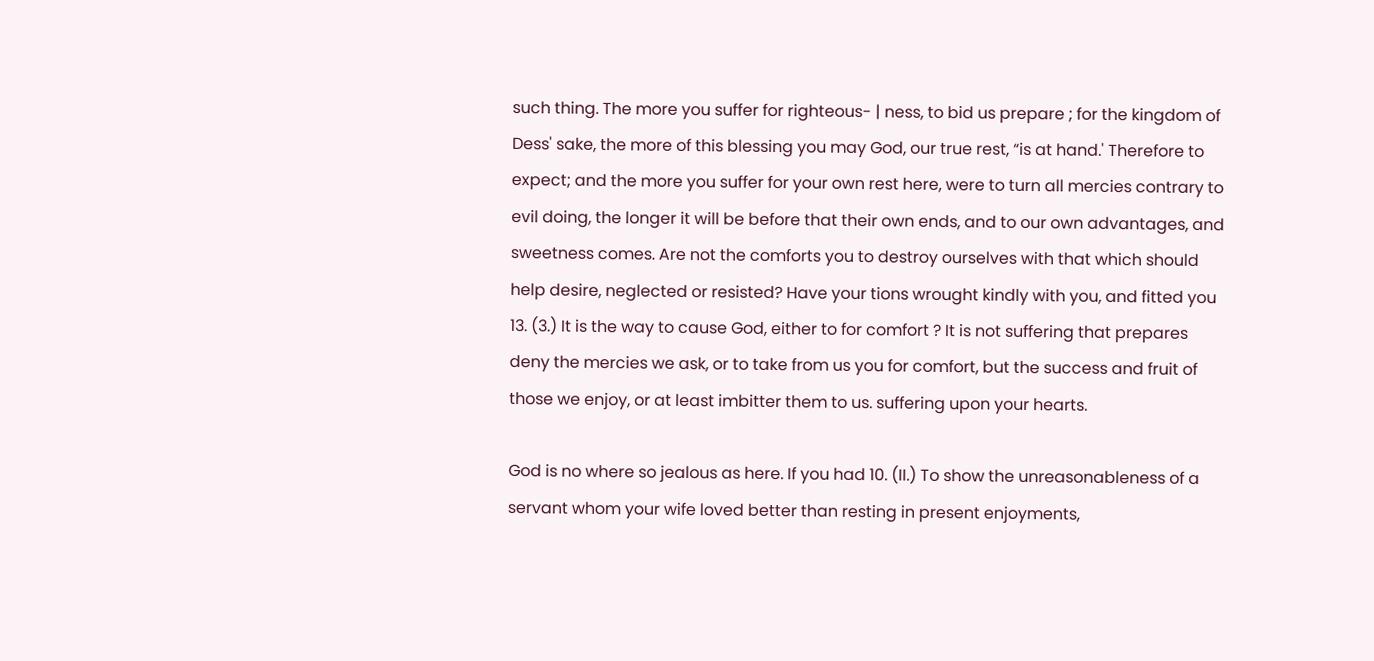such thing. The more you suffer for righteous- | ness, to bid us prepare ; for the kingdom of Dess' sake, the more of this blessing you may God, our true rest, “is at hand.' Therefore to expect; and the more you suffer for your own rest here, were to turn all mercies contrary to evil doing, the longer it will be before that their own ends, and to our own advantages, and sweetness comes. Are not the comforts you to destroy ourselves with that which should help desire, neglected or resisted? Have your tions wrought kindly with you, and fitted you 13. (3.) It is the way to cause God, either to for comfort ? It is not suffering that prepares deny the mercies we ask, or to take from us you for comfort, but the success and fruit of those we enjoy, or at least imbitter them to us. suffering upon your hearts.

God is no where so jealous as here. If you had 10. (II.) To show the unreasonableness of a servant whom your wife loved better than resting in present enjoyments,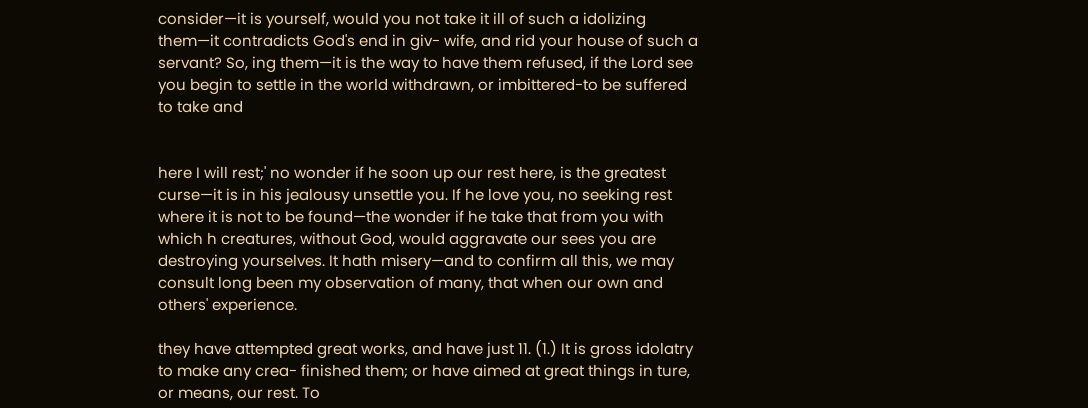consider—it is yourself, would you not take it ill of such a idolizing them—it contradicts God's end in giv- wife, and rid your house of such a servant? So, ing them—it is the way to have them refused, if the Lord see you begin to settle in the world withdrawn, or imbittered-to be suffered to take and


here I will rest;' no wonder if he soon up our rest here, is the greatest curse—it is in his jealousy unsettle you. If he love you, no seeking rest where it is not to be found—the wonder if he take that from you with which h creatures, without God, would aggravate our sees you are destroying yourselves. It hath misery—and to confirm all this, we may consult long been my observation of many, that when our own and others' experience.

they have attempted great works, and have just 11. (1.) It is gross idolatry to make any crea- finished them; or have aimed at great things in ture, or means, our rest. To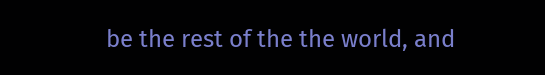be the rest of the the world, and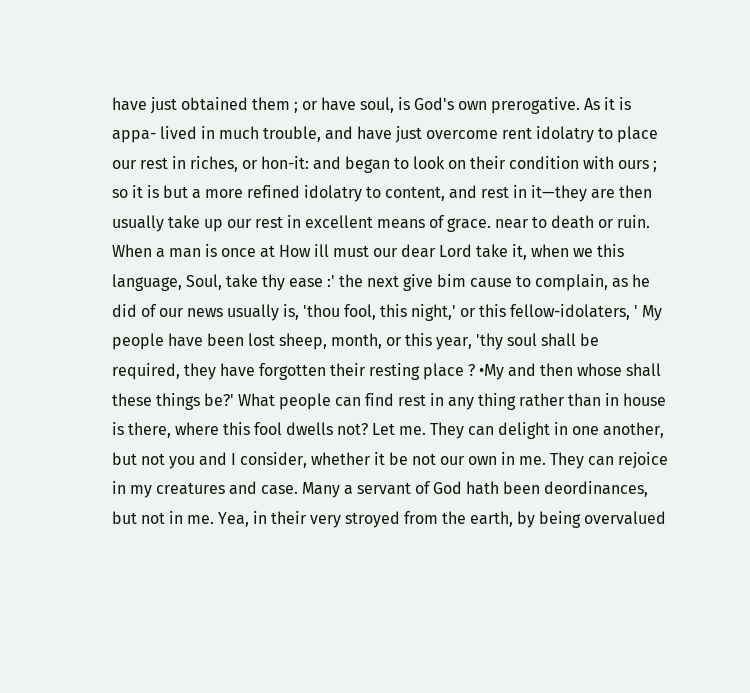have just obtained them ; or have soul, is God's own prerogative. As it is appa- lived in much trouble, and have just overcome rent idolatry to place our rest in riches, or hon-it: and began to look on their condition with ours ; so it is but a more refined idolatry to content, and rest in it—they are then usually take up our rest in excellent means of grace. near to death or ruin. When a man is once at How ill must our dear Lord take it, when we this language, Soul, take thy ease :' the next give bim cause to complain, as he did of our news usually is, 'thou fool, this night,' or this fellow-idolaters, ' My people have been lost sheep, month, or this year, 'thy soul shall be required, they have forgotten their resting place ? •My and then whose shall these things be?' What people can find rest in any thing rather than in house is there, where this fool dwells not? Let me. They can delight in one another, but not you and I consider, whether it be not our own in me. They can rejoice in my creatures and case. Many a servant of God hath been deordinances, but not in me. Yea, in their very stroyed from the earth, by being overvalued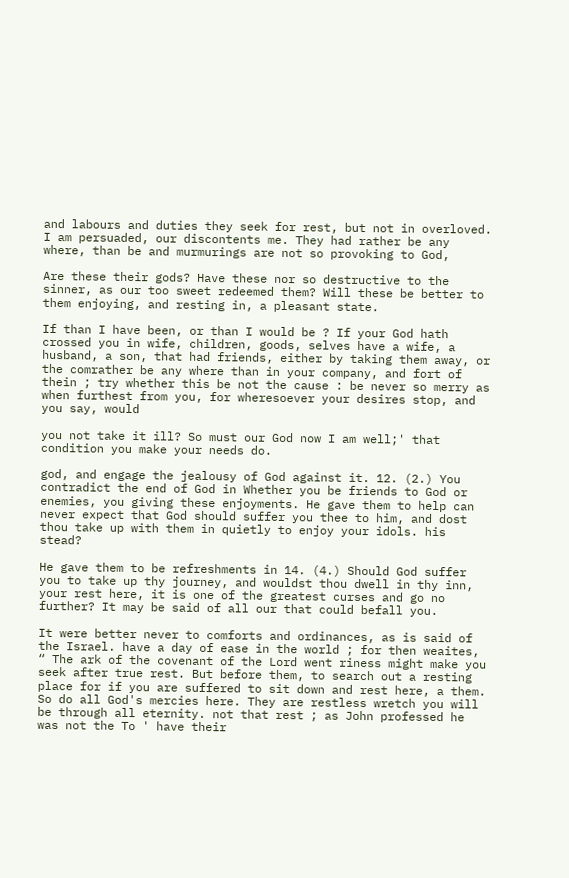and labours and duties they seek for rest, but not in overloved. I am persuaded, our discontents me. They had rather be any where, than be and murmurings are not so provoking to God,

Are these their gods? Have these nor so destructive to the sinner, as our too sweet redeemed them? Will these be better to them enjoying, and resting in, a pleasant state.

If than I have been, or than I would be ? If your God hath crossed you in wife, children, goods, selves have a wife, a husband, a son, that had friends, either by taking them away, or the comrather be any where than in your company, and fort of thein ; try whether this be not the cause : be never so merry as when furthest from you, for wheresoever your desires stop, and you say, would

you not take it ill? So must our God now I am well;' that condition you make your needs do.

god, and engage the jealousy of God against it. 12. (2.) You contradict the end of God in Whether you be friends to God or enemies, you giving these enjoyments. He gave them to help can never expect that God should suffer you thee to him, and dost thou take up with them in quietly to enjoy your idols. his stead?

He gave them to be refreshments in 14. (4.) Should God suffer you to take up thy journey, and wouldst thou dwell in thy inn, your rest here, it is one of the greatest curses and go no further? It may be said of all our that could befall you.

It were better never to comforts and ordinances, as is said of the Israel. have a day of ease in the world ; for then weaites, “ The ark of the covenant of the Lord went riness might make you seek after true rest. But before them, to search out a resting place for if you are suffered to sit down and rest here, a them. So do all God's mercies here. They are restless wretch you will be through all eternity. not that rest ; as John professed he was not the To ' have their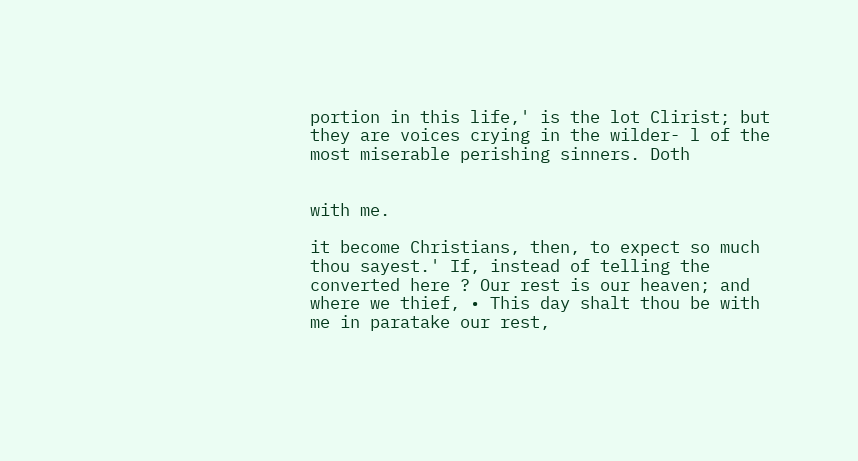portion in this life,' is the lot Clirist; but they are voices crying in the wilder- l of the most miserable perishing sinners. Doth


with me.

it become Christians, then, to expect so much thou sayest.' If, instead of telling the converted here ? Our rest is our heaven; and where we thief, • This day shalt thou be with me in paratake our rest,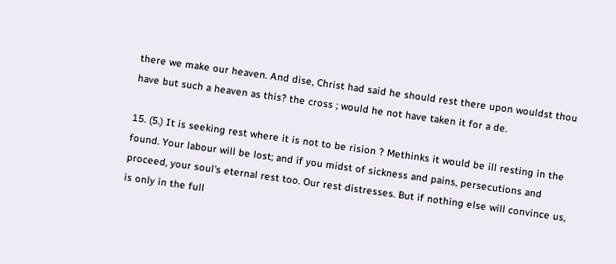there we make our heaven. And dise, Christ had said he should rest there upon wouldst thou have but such a heaven as this? the cross ; would he not have taken it for a de.

15. (5.) It is seeking rest where it is not to be rision ? Methinks it would be ill resting in the found. Your labour will be lost; and if you midst of sickness and pains, persecutions and proceed, your soul's eternal rest too. Our rest distresses. But if nothing else will convince us, is only in the full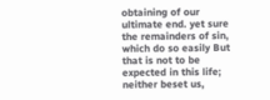obtaining of our ultimate end. yet sure the remainders of sin, which do so easily But that is not to be expected in this life; neither beset us,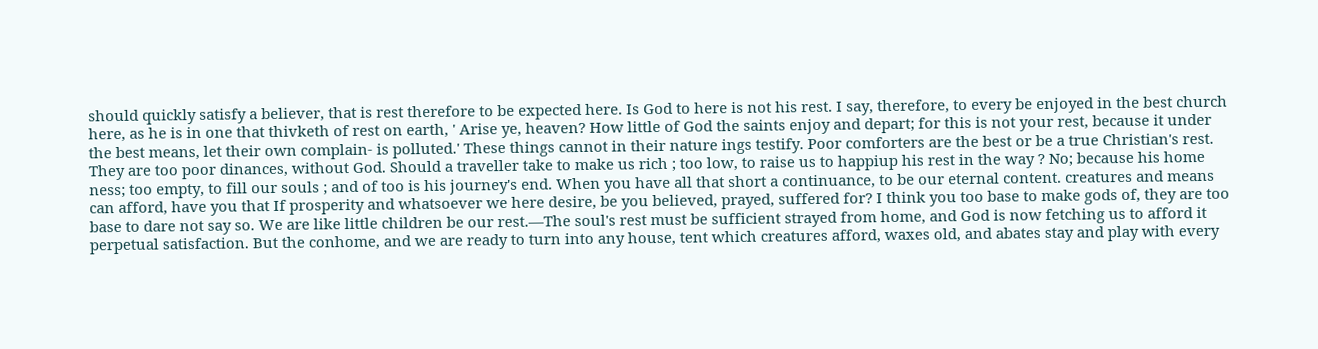should quickly satisfy a believer, that is rest therefore to be expected here. Is God to here is not his rest. I say, therefore, to every be enjoyed in the best church here, as he is in one that thivketh of rest on earth, ' Arise ye, heaven? How little of God the saints enjoy and depart; for this is not your rest, because it under the best means, let their own complain- is polluted.' These things cannot in their nature ings testify. Poor comforters are the best or be a true Christian's rest. They are too poor dinances, without God. Should a traveller take to make us rich ; too low, to raise us to happiup his rest in the way ? No; because his home ness; too empty, to fill our souls ; and of too is his journey's end. When you have all that short a continuance, to be our eternal content. creatures and means can afford, have you that If prosperity and whatsoever we here desire, be you believed, prayed, suffered for? I think you too base to make gods of, they are too base to dare not say so. We are like little children be our rest.—The soul's rest must be sufficient strayed from home, and God is now fetching us to afford it perpetual satisfaction. But the conhome, and we are ready to turn into any house, tent which creatures afford, waxes old, and abates stay and play with every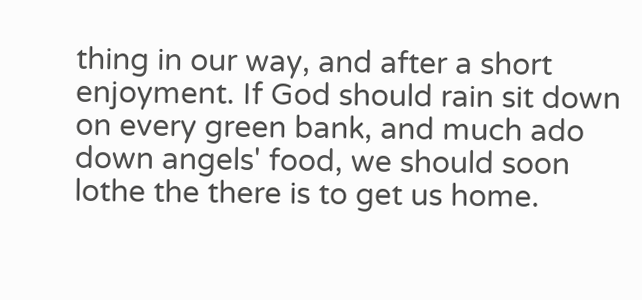thing in our way, and after a short enjoyment. If God should rain sit down on every green bank, and much ado down angels' food, we should soon lothe the there is to get us home.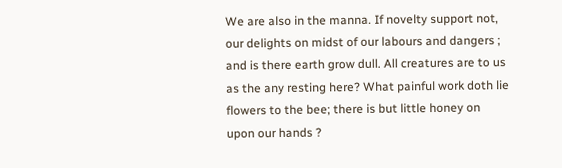We are also in the manna. If novelty support not, our delights on midst of our labours and dangers ; and is there earth grow dull. All creatures are to us as the any resting here? What painful work doth lie flowers to the bee; there is but little honey on upon our hands ?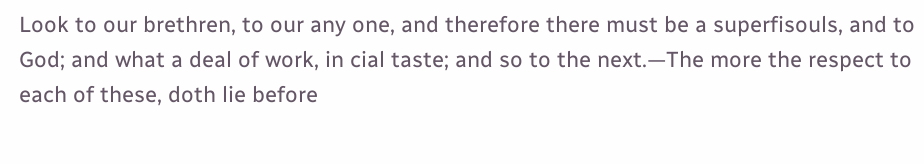Look to our brethren, to our any one, and therefore there must be a superfisouls, and to God; and what a deal of work, in cial taste; and so to the next.—The more the respect to each of these, doth lie before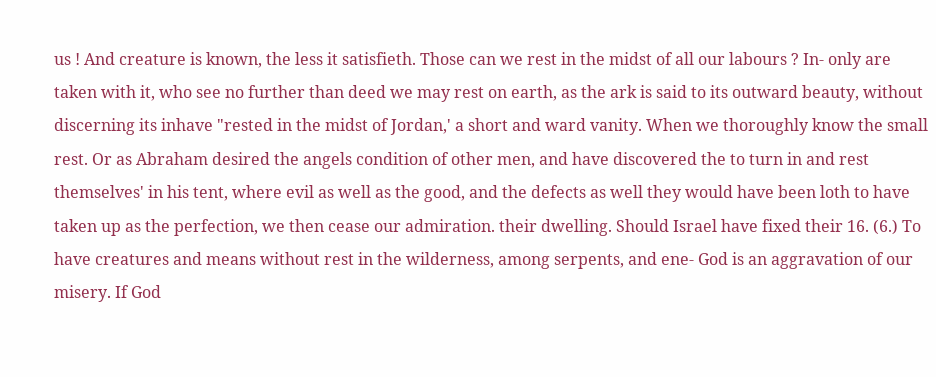us ! And creature is known, the less it satisfieth. Those can we rest in the midst of all our labours ? In- only are taken with it, who see no further than deed we may rest on earth, as the ark is said to its outward beauty, without discerning its inhave "rested in the midst of Jordan,' a short and ward vanity. When we thoroughly know the small rest. Or as Abraham desired the angels condition of other men, and have discovered the to turn in and rest themselves' in his tent, where evil as well as the good, and the defects as well they would have been loth to have taken up as the perfection, we then cease our admiration. their dwelling. Should Israel have fixed their 16. (6.) To have creatures and means without rest in the wilderness, among serpents, and ene- God is an aggravation of our misery. If God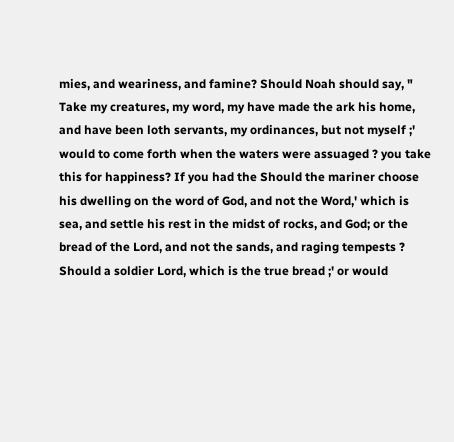mies, and weariness, and famine? Should Noah should say, " Take my creatures, my word, my have made the ark his home, and have been loth servants, my ordinances, but not myself ;' would to come forth when the waters were assuaged ? you take this for happiness? If you had the Should the mariner choose his dwelling on the word of God, and not the Word,' which is sea, and settle his rest in the midst of rocks, and God; or the bread of the Lord, and not the sands, and raging tempests ? Should a soldier Lord, which is the true bread ;' or would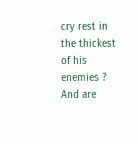cry rest in the thickest of his enemies ? And are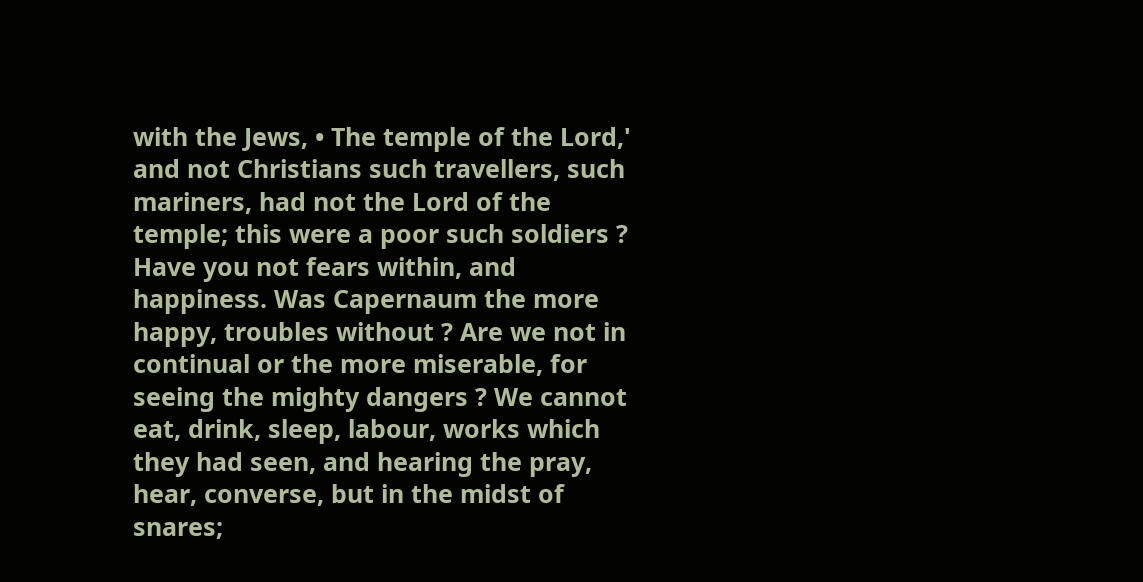with the Jews, • The temple of the Lord,' and not Christians such travellers, such mariners, had not the Lord of the temple; this were a poor such soldiers ? Have you not fears within, and happiness. Was Capernaum the more happy, troubles without ? Are we not in continual or the more miserable, for seeing the mighty dangers ? We cannot eat, drink, sleep, labour, works which they had seen, and hearing the pray, hear, converse, but in the midst of snares;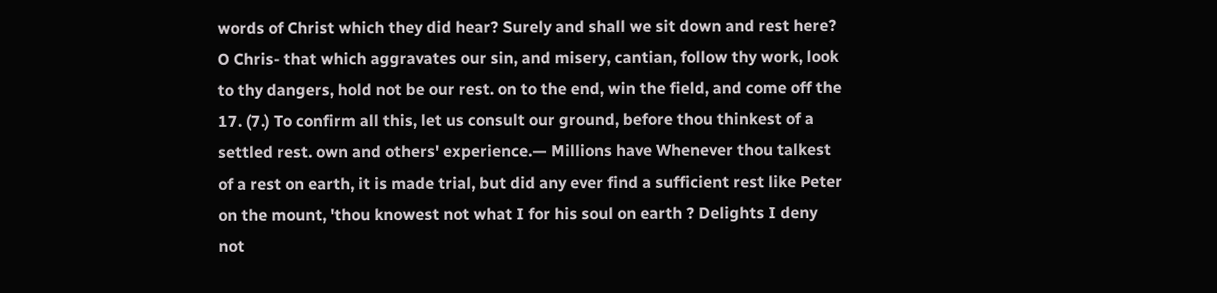words of Christ which they did hear? Surely and shall we sit down and rest here? O Chris- that which aggravates our sin, and misery, cantian, follow thy work, look to thy dangers, hold not be our rest. on to the end, win the field, and come off the 17. (7.) To confirm all this, let us consult our ground, before thou thinkest of a settled rest. own and others' experience.— Millions have Whenever thou talkest of a rest on earth, it is made trial, but did any ever find a sufficient rest like Peter on the mount, 'thou knowest not what I for his soul on earth ? Delights I deny not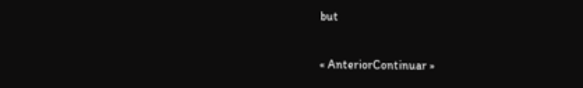but

« AnteriorContinuar »